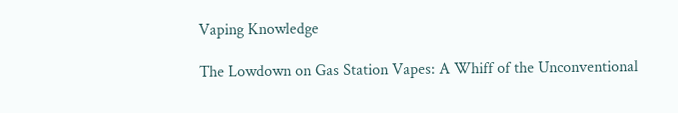Vaping Knowledge

The Lowdown on Gas Station Vapes: A Whiff of the Unconventional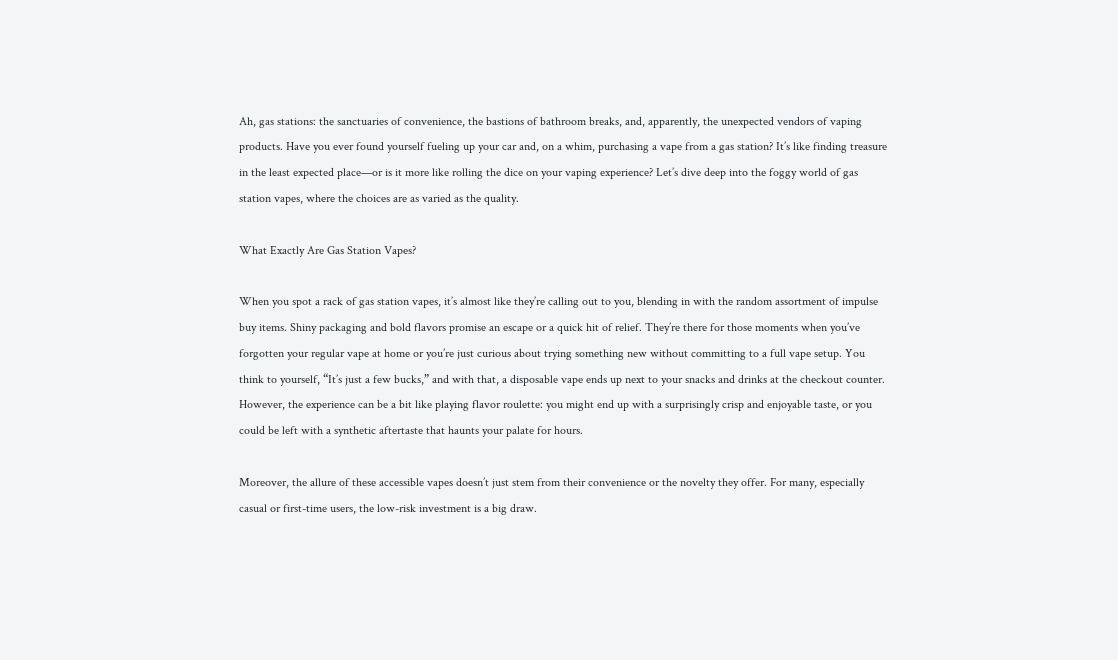Ah, gas stations: the sanctuaries of convenience, the bastions of bathroom breaks, and, apparently, the unexpected vendors of vaping products. Have you ever found yourself fueling up your car and, on a whim, purchasing a vape from a gas station? It’s like finding treasure in the least expected place—or is it more like rolling the dice on your vaping experience? Let’s dive deep into the foggy world of gas station vapes, where the choices are as varied as the quality.

What Exactly Are Gas Station Vapes?

When you spot a rack of gas station vapes, it’s almost like they’re calling out to you, blending in with the random assortment of impulse buy items. Shiny packaging and bold flavors promise an escape or a quick hit of relief. They’re there for those moments when you’ve forgotten your regular vape at home or you’re just curious about trying something new without committing to a full vape setup. You think to yourself, “It’s just a few bucks,” and with that, a disposable vape ends up next to your snacks and drinks at the checkout counter. However, the experience can be a bit like playing flavor roulette: you might end up with a surprisingly crisp and enjoyable taste, or you could be left with a synthetic aftertaste that haunts your palate for hours.

Moreover, the allure of these accessible vapes doesn’t just stem from their convenience or the novelty they offer. For many, especially casual or first-time users, the low-risk investment is a big draw.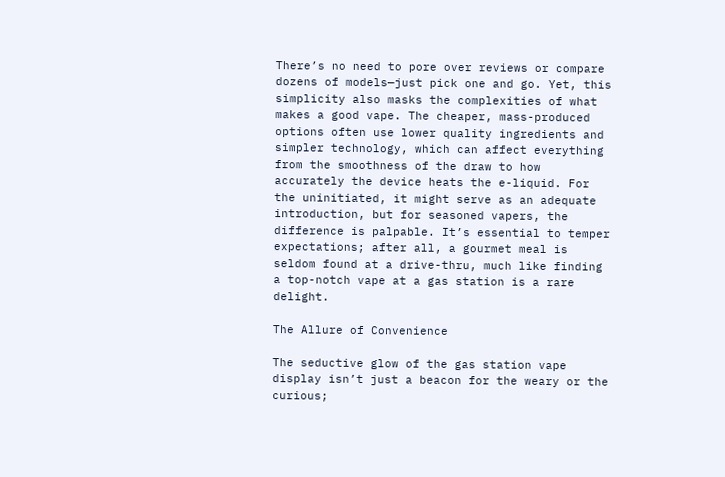There’s no need to pore over reviews or compare dozens of models—just pick one and go. Yet, this simplicity also masks the complexities of what makes a good vape. The cheaper, mass-produced options often use lower quality ingredients and simpler technology, which can affect everything from the smoothness of the draw to how accurately the device heats the e-liquid. For the uninitiated, it might serve as an adequate introduction, but for seasoned vapers, the difference is palpable. It’s essential to temper expectations; after all, a gourmet meal is seldom found at a drive-thru, much like finding a top-notch vape at a gas station is a rare delight.

The Allure of Convenience

The seductive glow of the gas station vape display isn’t just a beacon for the weary or the curious;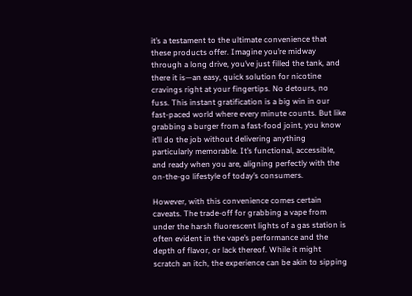it’s a testament to the ultimate convenience that these products offer. Imagine you’re midway through a long drive, you’ve just filled the tank, and there it is—an easy, quick solution for nicotine cravings right at your fingertips. No detours, no fuss. This instant gratification is a big win in our fast-paced world where every minute counts. But like grabbing a burger from a fast-food joint, you know it’ll do the job without delivering anything particularly memorable. It’s functional, accessible, and ready when you are, aligning perfectly with the on-the-go lifestyle of today’s consumers.

However, with this convenience comes certain caveats. The trade-off for grabbing a vape from under the harsh fluorescent lights of a gas station is often evident in the vape’s performance and the depth of flavor, or lack thereof. While it might scratch an itch, the experience can be akin to sipping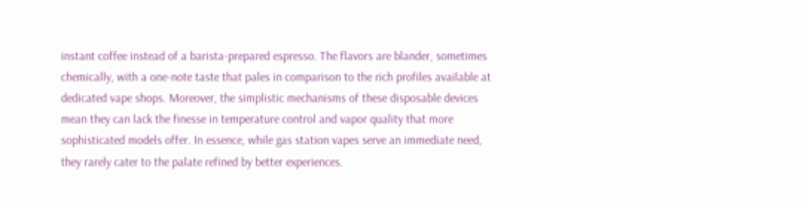instant coffee instead of a barista-prepared espresso. The flavors are blander, sometimes chemically, with a one-note taste that pales in comparison to the rich profiles available at dedicated vape shops. Moreover, the simplistic mechanisms of these disposable devices mean they can lack the finesse in temperature control and vapor quality that more sophisticated models offer. In essence, while gas station vapes serve an immediate need, they rarely cater to the palate refined by better experiences.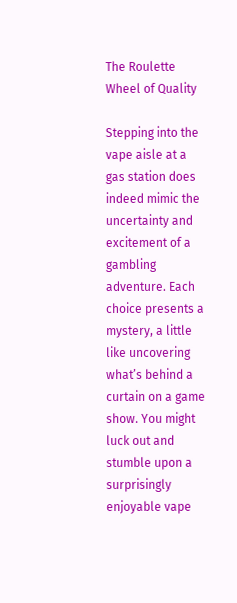The Roulette Wheel of Quality

Stepping into the vape aisle at a gas station does indeed mimic the uncertainty and excitement of a gambling adventure. Each choice presents a mystery, a little like uncovering what’s behind a curtain on a game show. You might luck out and stumble upon a surprisingly enjoyable vape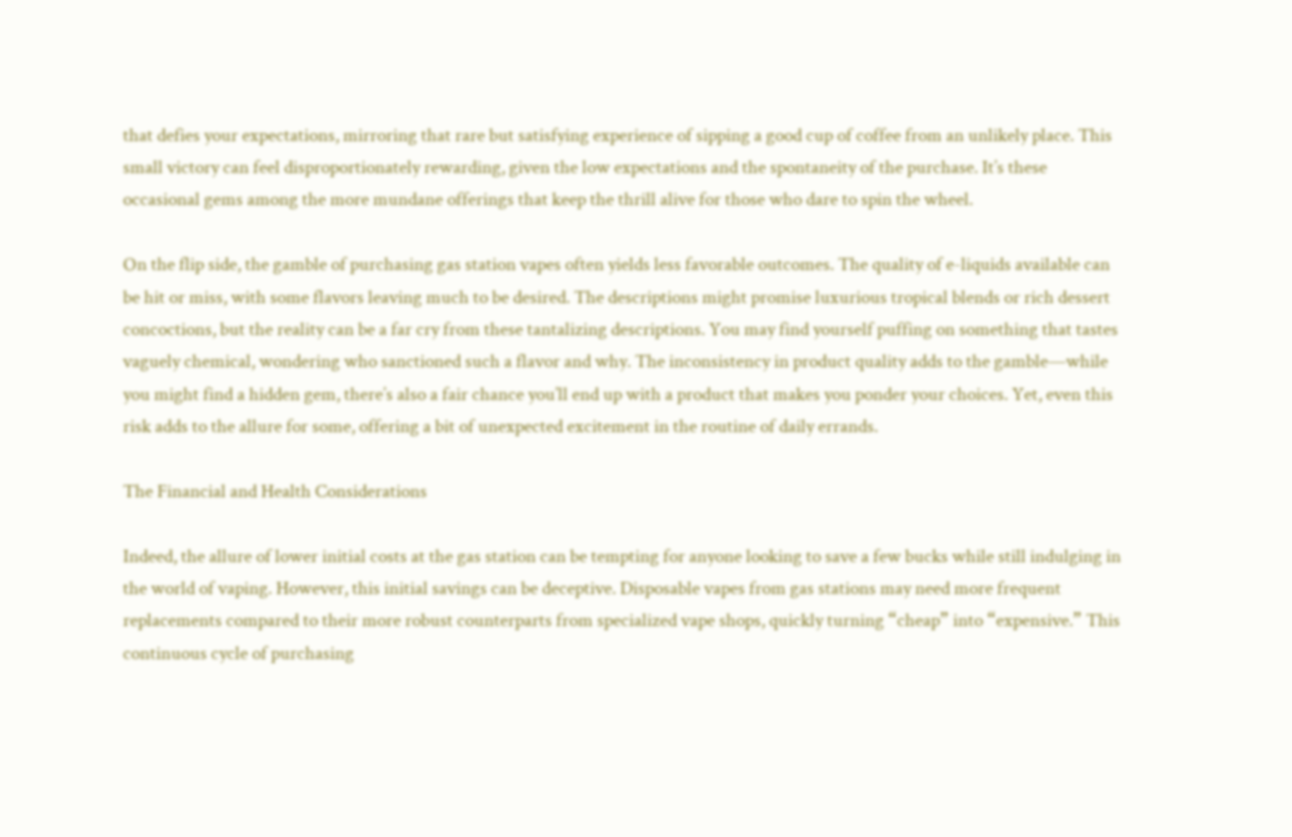that defies your expectations, mirroring that rare but satisfying experience of sipping a good cup of coffee from an unlikely place. This small victory can feel disproportionately rewarding, given the low expectations and the spontaneity of the purchase. It’s these occasional gems among the more mundane offerings that keep the thrill alive for those who dare to spin the wheel.

On the flip side, the gamble of purchasing gas station vapes often yields less favorable outcomes. The quality of e-liquids available can be hit or miss, with some flavors leaving much to be desired. The descriptions might promise luxurious tropical blends or rich dessert concoctions, but the reality can be a far cry from these tantalizing descriptions. You may find yourself puffing on something that tastes vaguely chemical, wondering who sanctioned such a flavor and why. The inconsistency in product quality adds to the gamble—while you might find a hidden gem, there’s also a fair chance you’ll end up with a product that makes you ponder your choices. Yet, even this risk adds to the allure for some, offering a bit of unexpected excitement in the routine of daily errands.

The Financial and Health Considerations

Indeed, the allure of lower initial costs at the gas station can be tempting for anyone looking to save a few bucks while still indulging in the world of vaping. However, this initial savings can be deceptive. Disposable vapes from gas stations may need more frequent replacements compared to their more robust counterparts from specialized vape shops, quickly turning “cheap” into “expensive.” This continuous cycle of purchasing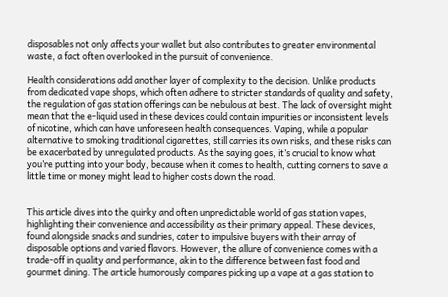disposables not only affects your wallet but also contributes to greater environmental waste, a fact often overlooked in the pursuit of convenience.

Health considerations add another layer of complexity to the decision. Unlike products from dedicated vape shops, which often adhere to stricter standards of quality and safety, the regulation of gas station offerings can be nebulous at best. The lack of oversight might mean that the e-liquid used in these devices could contain impurities or inconsistent levels of nicotine, which can have unforeseen health consequences. Vaping, while a popular alternative to smoking traditional cigarettes, still carries its own risks, and these risks can be exacerbated by unregulated products. As the saying goes, it’s crucial to know what you’re putting into your body, because when it comes to health, cutting corners to save a little time or money might lead to higher costs down the road.


This article dives into the quirky and often unpredictable world of gas station vapes, highlighting their convenience and accessibility as their primary appeal. These devices, found alongside snacks and sundries, cater to impulsive buyers with their array of disposable options and varied flavors. However, the allure of convenience comes with a trade-off in quality and performance, akin to the difference between fast food and gourmet dining. The article humorously compares picking up a vape at a gas station to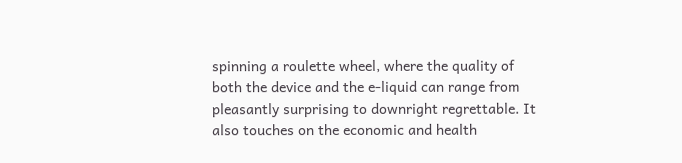spinning a roulette wheel, where the quality of both the device and the e-liquid can range from pleasantly surprising to downright regrettable. It also touches on the economic and health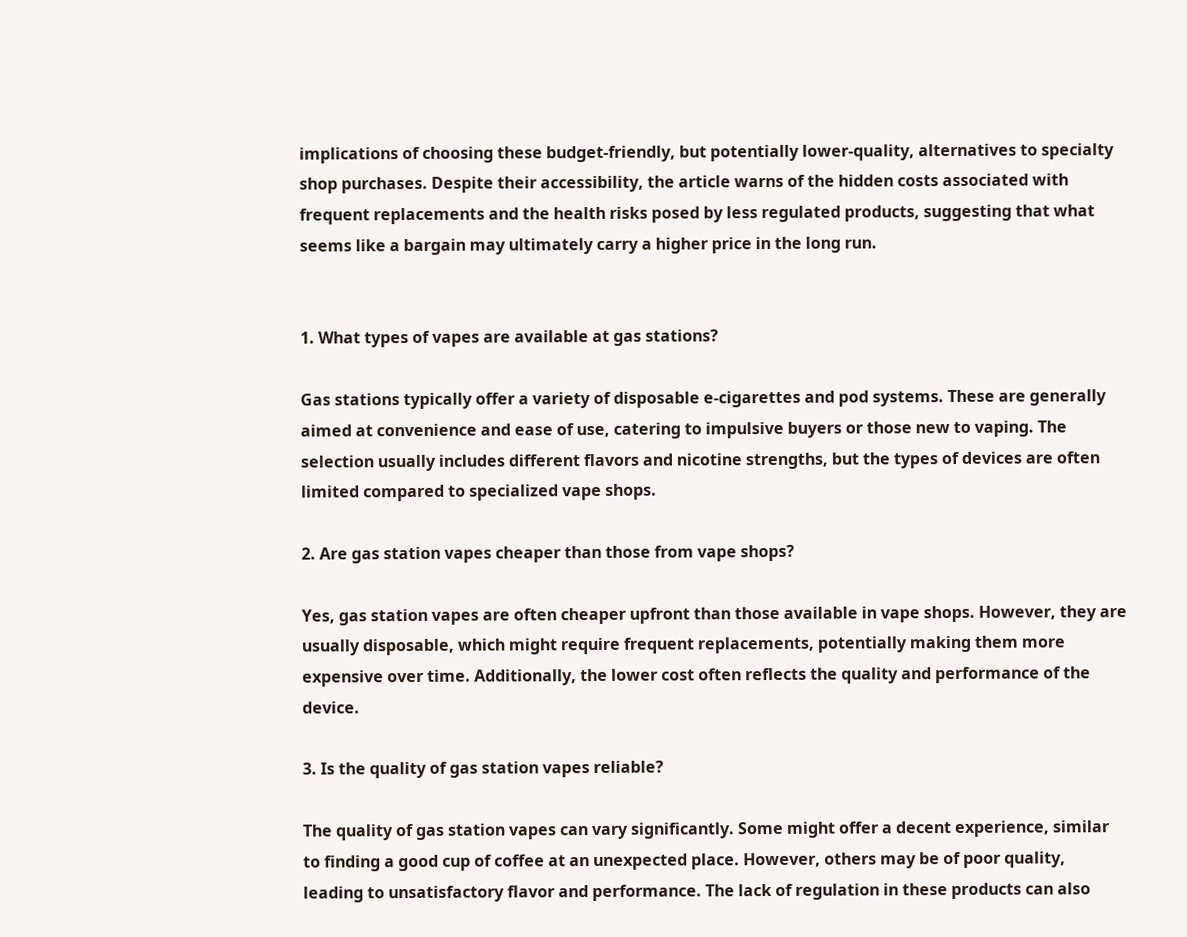implications of choosing these budget-friendly, but potentially lower-quality, alternatives to specialty shop purchases. Despite their accessibility, the article warns of the hidden costs associated with frequent replacements and the health risks posed by less regulated products, suggesting that what seems like a bargain may ultimately carry a higher price in the long run.


1. What types of vapes are available at gas stations?

Gas stations typically offer a variety of disposable e-cigarettes and pod systems. These are generally aimed at convenience and ease of use, catering to impulsive buyers or those new to vaping. The selection usually includes different flavors and nicotine strengths, but the types of devices are often limited compared to specialized vape shops.

2. Are gas station vapes cheaper than those from vape shops?

Yes, gas station vapes are often cheaper upfront than those available in vape shops. However, they are usually disposable, which might require frequent replacements, potentially making them more expensive over time. Additionally, the lower cost often reflects the quality and performance of the device.

3. Is the quality of gas station vapes reliable?

The quality of gas station vapes can vary significantly. Some might offer a decent experience, similar to finding a good cup of coffee at an unexpected place. However, others may be of poor quality, leading to unsatisfactory flavor and performance. The lack of regulation in these products can also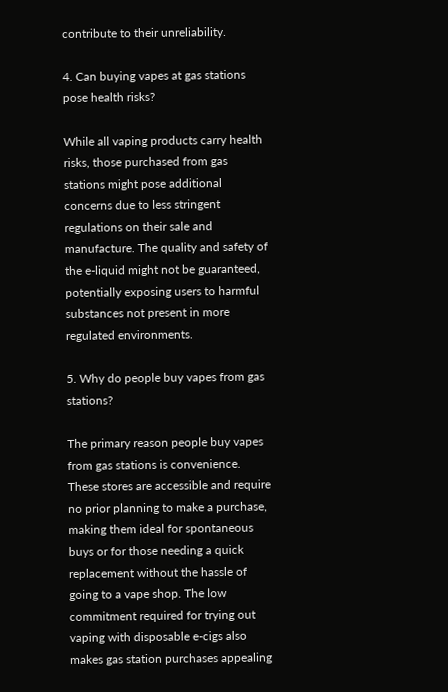contribute to their unreliability.

4. Can buying vapes at gas stations pose health risks?

While all vaping products carry health risks, those purchased from gas stations might pose additional concerns due to less stringent regulations on their sale and manufacture. The quality and safety of the e-liquid might not be guaranteed, potentially exposing users to harmful substances not present in more regulated environments.

5. Why do people buy vapes from gas stations?

The primary reason people buy vapes from gas stations is convenience. These stores are accessible and require no prior planning to make a purchase, making them ideal for spontaneous buys or for those needing a quick replacement without the hassle of going to a vape shop. The low commitment required for trying out vaping with disposable e-cigs also makes gas station purchases appealing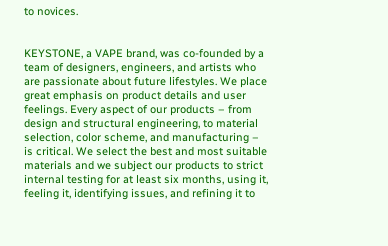to novices.


KEYSTONE, a VAPE brand, was co-founded by a team of designers, engineers, and artists who are passionate about future lifestyles. We place great emphasis on product details and user feelings. Every aspect of our products – from design and structural engineering, to material selection, color scheme, and manufacturing – is critical. We select the best and most suitable materials and we subject our products to strict internal testing for at least six months, using it, feeling it, identifying issues, and refining it to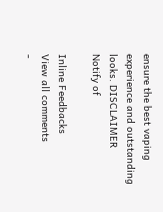ensure the best vaping experience and outstanding looks. DISCLAIMER
Notify of

Inline Feedbacks
View all comments
-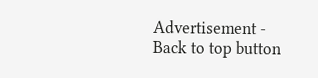Advertisement -
Back to top button